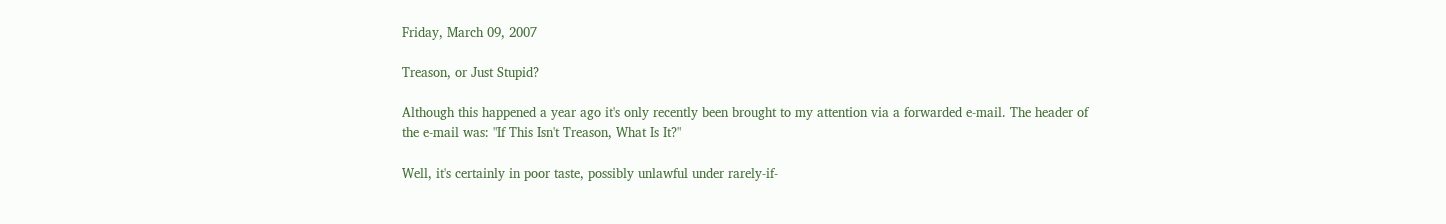Friday, March 09, 2007

Treason, or Just Stupid?

Although this happened a year ago it's only recently been brought to my attention via a forwarded e-mail. The header of the e-mail was: "If This Isn't Treason, What Is It?"

Well, it's certainly in poor taste, possibly unlawful under rarely-if-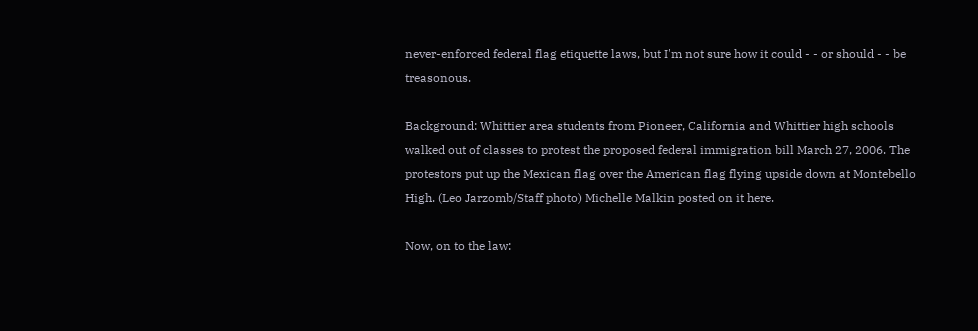never-enforced federal flag etiquette laws, but I'm not sure how it could - - or should - - be treasonous.

Background: Whittier area students from Pioneer, California and Whittier high schools walked out of classes to protest the proposed federal immigration bill March 27, 2006. The protestors put up the Mexican flag over the American flag flying upside down at Montebello High. (Leo Jarzomb/Staff photo) Michelle Malkin posted on it here.

Now, on to the law: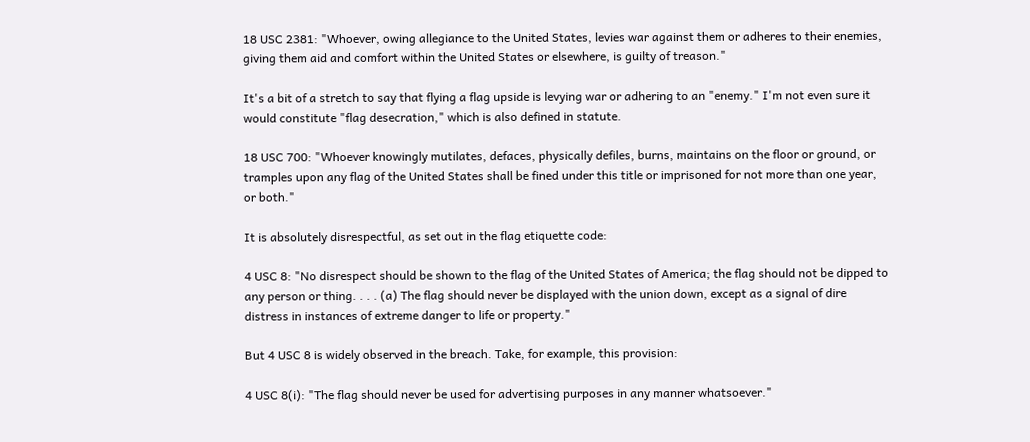18 USC 2381: "Whoever, owing allegiance to the United States, levies war against them or adheres to their enemies, giving them aid and comfort within the United States or elsewhere, is guilty of treason."

It's a bit of a stretch to say that flying a flag upside is levying war or adhering to an "enemy." I'm not even sure it would constitute "flag desecration," which is also defined in statute.

18 USC 700: "Whoever knowingly mutilates, defaces, physically defiles, burns, maintains on the floor or ground, or tramples upon any flag of the United States shall be fined under this title or imprisoned for not more than one year, or both."

It is absolutely disrespectful, as set out in the flag etiquette code:

4 USC 8: "No disrespect should be shown to the flag of the United States of America; the flag should not be dipped to any person or thing. . . . (a) The flag should never be displayed with the union down, except as a signal of dire distress in instances of extreme danger to life or property."

But 4 USC 8 is widely observed in the breach. Take, for example, this provision:

4 USC 8(i): "The flag should never be used for advertising purposes in any manner whatsoever."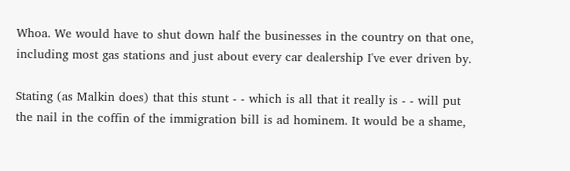Whoa. We would have to shut down half the businesses in the country on that one, including most gas stations and just about every car dealership I've ever driven by.

Stating (as Malkin does) that this stunt - - which is all that it really is - - will put the nail in the coffin of the immigration bill is ad hominem. It would be a shame,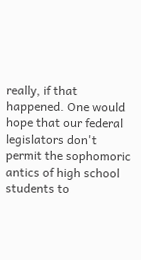really, if that happened. One would hope that our federal legislators don't permit the sophomoric antics of high school students to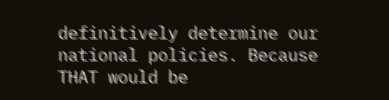definitively determine our national policies. Because THAT would be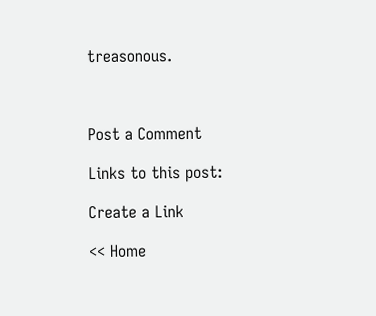treasonous.



Post a Comment

Links to this post:

Create a Link

<< Home